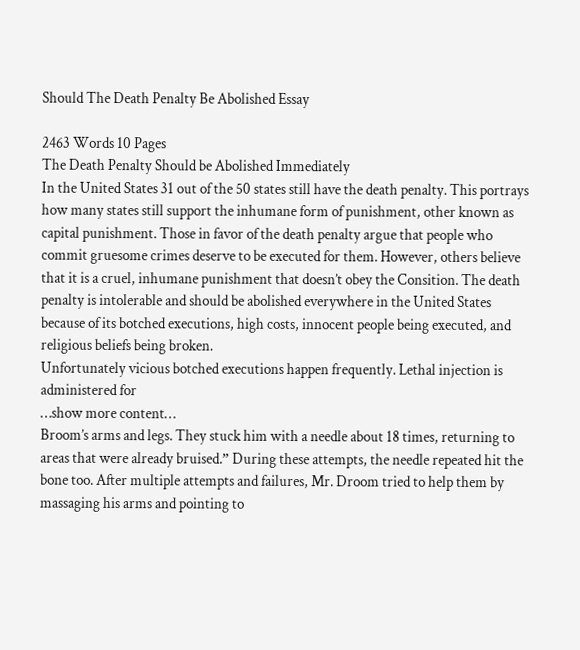Should The Death Penalty Be Abolished Essay

2463 Words 10 Pages
The Death Penalty Should be Abolished Immediately
In the United States 31 out of the 50 states still have the death penalty. This portrays how many states still support the inhumane form of punishment, other known as capital punishment. Those in favor of the death penalty argue that people who commit gruesome crimes deserve to be executed for them. However, others believe that it is a cruel, inhumane punishment that doesn’t obey the Consition. The death penalty is intolerable and should be abolished everywhere in the United States because of its botched executions, high costs, innocent people being executed, and religious beliefs being broken.
Unfortunately vicious botched executions happen frequently. Lethal injection is administered for
…show more content…
Broom’s arms and legs. They stuck him with a needle about 18 times, returning to areas that were already bruised.” During these attempts, the needle repeated hit the bone too. After multiple attempts and failures, Mr. Droom tried to help them by massaging his arms and pointing to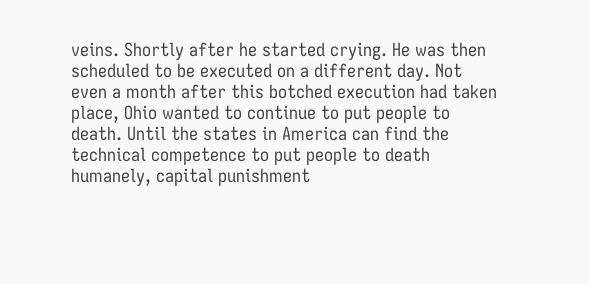veins. Shortly after he started crying. He was then scheduled to be executed on a different day. Not even a month after this botched execution had taken place, Ohio wanted to continue to put people to death. Until the states in America can find the technical competence to put people to death humanely, capital punishment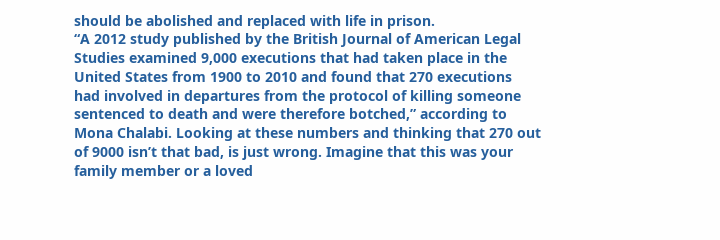should be abolished and replaced with life in prison.
“A 2012 study published by the British Journal of American Legal Studies examined 9,000 executions that had taken place in the United States from 1900 to 2010 and found that 270 executions had involved in departures from the protocol of killing someone sentenced to death and were therefore botched,” according to Mona Chalabi. Looking at these numbers and thinking that 270 out of 9000 isn’t that bad, is just wrong. Imagine that this was your family member or a loved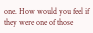one. How would you feel if they were one of those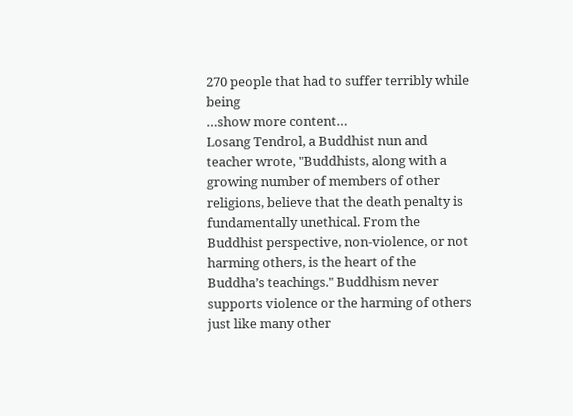270 people that had to suffer terribly while being
…show more content…
Losang Tendrol, a Buddhist nun and teacher wrote, "Buddhists, along with a growing number of members of other religions, believe that the death penalty is fundamentally unethical. From the Buddhist perspective, non-violence, or not harming others, is the heart of the Buddha’s teachings." Buddhism never supports violence or the harming of others just like many other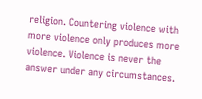religion. Countering violence with more violence only produces more violence. Violence is never the answer under any circumstances.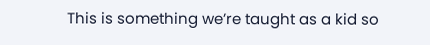This is something we’re taught as a kid so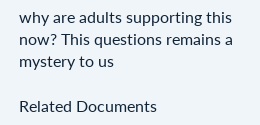why are adults supporting this now? This questions remains a mystery to us

Related Documents